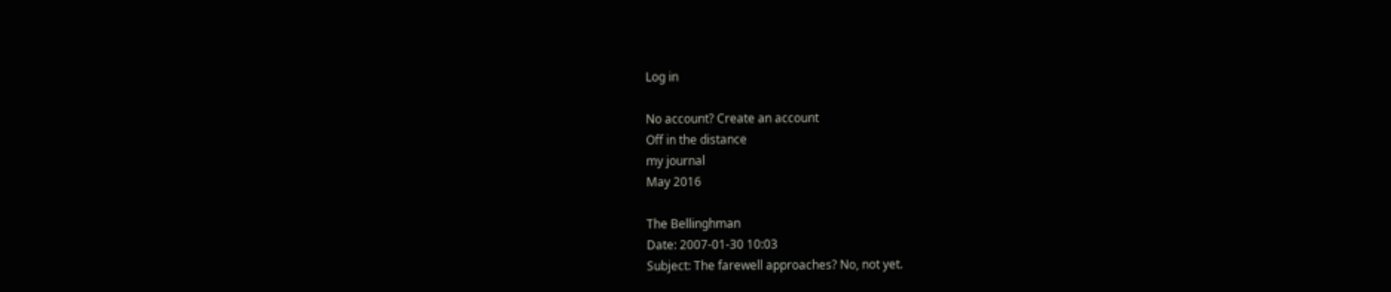Log in

No account? Create an account
Off in the distance
my journal
May 2016

The Bellinghman
Date: 2007-01-30 10:03
Subject: The farewell approaches? No, not yet.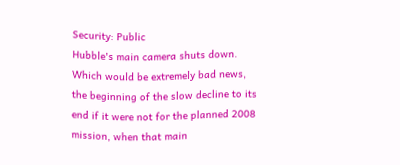Security: Public
Hubble's main camera shuts down. Which would be extremely bad news, the beginning of the slow decline to its end if it were not for the planned 2008 mission, when that main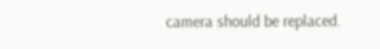camera should be replaced.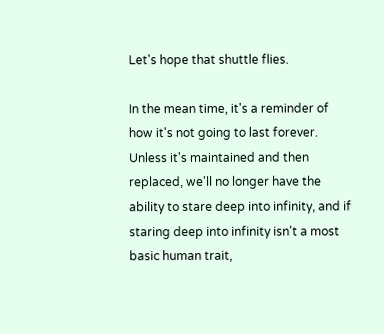Let's hope that shuttle flies.

In the mean time, it's a reminder of how it's not going to last forever. Unless it's maintained and then replaced, we'll no longer have the ability to stare deep into infinity, and if staring deep into infinity isn't a most basic human trait,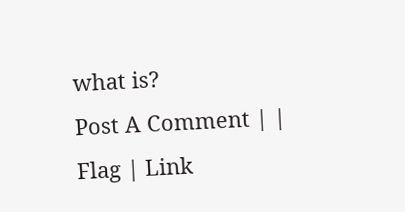what is?
Post A Comment | | Flag | Link